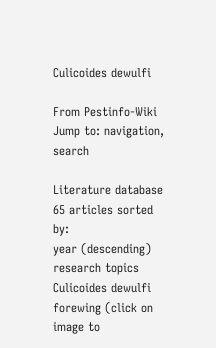Culicoides dewulfi

From Pestinfo-Wiki
Jump to: navigation, search

Literature database
65 articles sorted by:
year (descending)
research topics
Culicoides dewulfi forewing (click on image to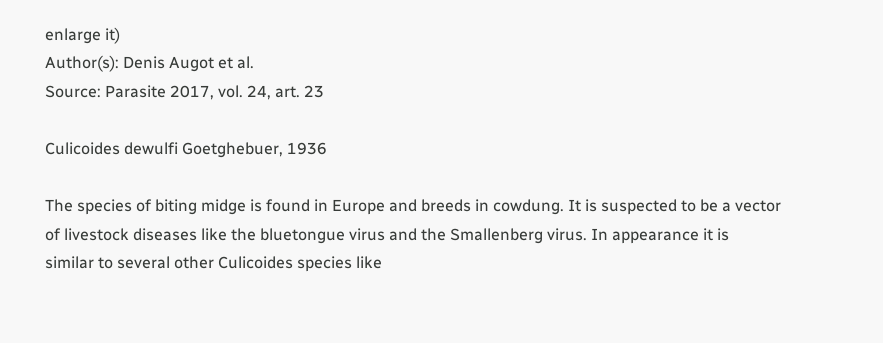enlarge it)
Author(s): Denis Augot et al.
Source: Parasite 2017, vol. 24, art. 23

Culicoides dewulfi Goetghebuer, 1936

The species of biting midge is found in Europe and breeds in cowdung. It is suspected to be a vector of livestock diseases like the bluetongue virus and the Smallenberg virus. In appearance it is similar to several other Culicoides species like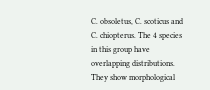C. obsoletus, C. scoticus and C. chiopterus. The 4 species in this group have overlapping distributions. They show morphological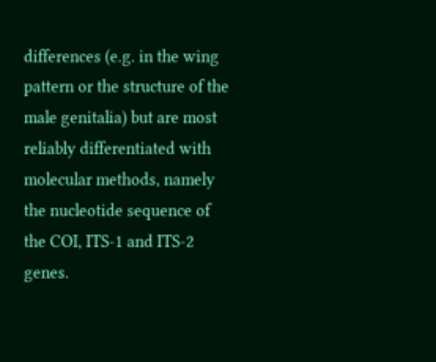differences (e.g. in the wing pattern or the structure of the male genitalia) but are most reliably differentiated with molecular methods, namely the nucleotide sequence of the COI, ITS-1 and ITS-2 genes.